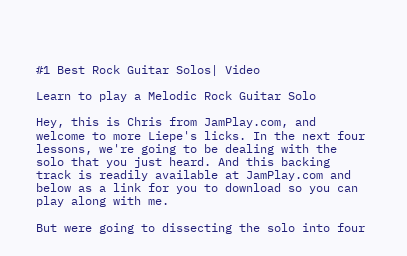#1 Best Rock Guitar Solos| Video

Learn to play a Melodic Rock Guitar Solo

Hey, this is Chris from JamPlay.com, and welcome to more Liepe's licks. In the next four lessons, we're going to be dealing with the solo that you just heard. And this backing track is readily available at JamPlay.com and below as a link for you to download so you can play along with me.

But were going to dissecting the solo into four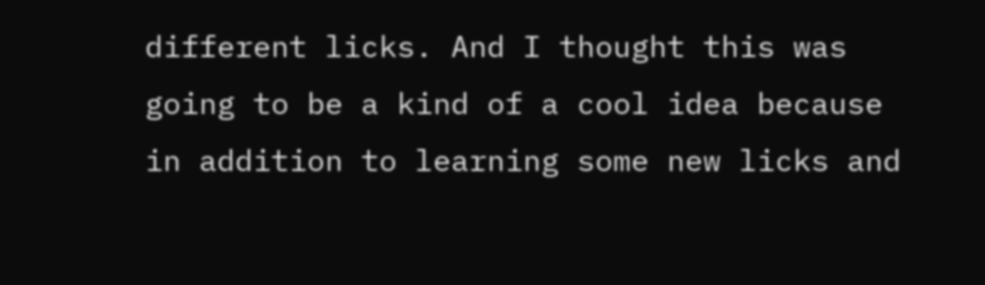different licks. And I thought this was going to be a kind of a cool idea because in addition to learning some new licks and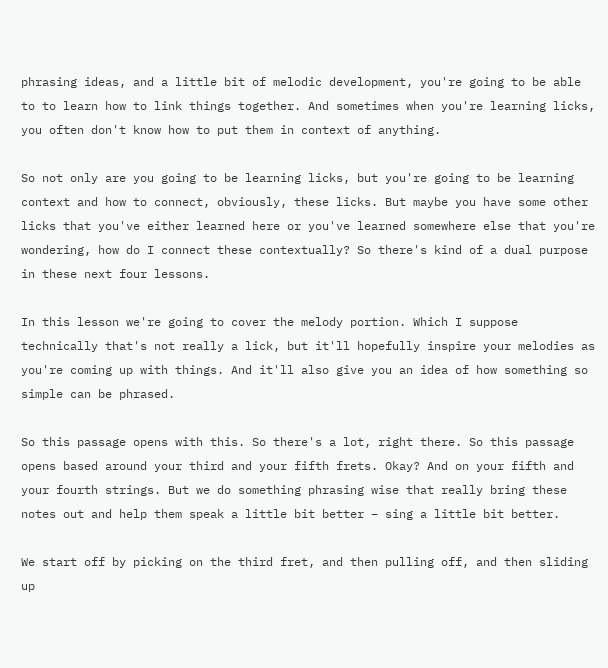phrasing ideas, and a little bit of melodic development, you're going to be able to to learn how to link things together. And sometimes when you're learning licks, you often don't know how to put them in context of anything.

So not only are you going to be learning licks, but you're going to be learning context and how to connect, obviously, these licks. But maybe you have some other licks that you've either learned here or you've learned somewhere else that you're wondering, how do I connect these contextually? So there's kind of a dual purpose in these next four lessons.

In this lesson we're going to cover the melody portion. Which I suppose technically that's not really a lick, but it'll hopefully inspire your melodies as you're coming up with things. And it'll also give you an idea of how something so simple can be phrased.

So this passage opens with this. So there's a lot, right there. So this passage opens based around your third and your fifth frets. Okay? And on your fifth and your fourth strings. But we do something phrasing wise that really bring these notes out and help them speak a little bit better – sing a little bit better.

We start off by picking on the third fret, and then pulling off, and then sliding up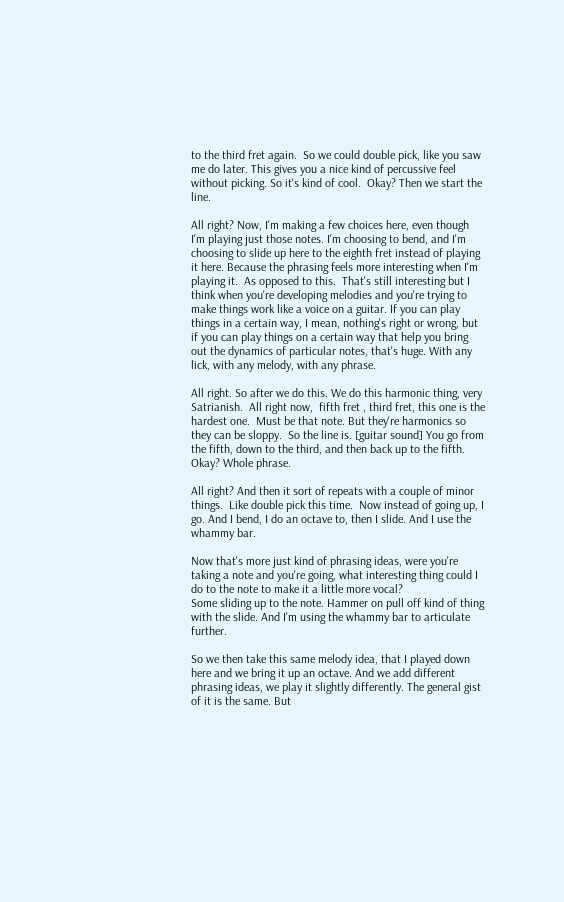to the third fret again.  So we could double pick, like you saw me do later. This gives you a nice kind of percussive feel without picking. So it's kind of cool.  Okay? Then we start the line.

All right? Now, I'm making a few choices here, even though I'm playing just those notes. I'm choosing to bend, and I'm choosing to slide up here to the eighth fret instead of playing it here. Because the phrasing feels more interesting when I'm playing it.  As opposed to this.  That's still interesting but I think when you're developing melodies and you're trying to make things work like a voice on a guitar. If you can play things in a certain way, I mean, nothing's right or wrong, but if you can play things on a certain way that help you bring out the dynamics of particular notes, that's huge. With any lick, with any melody, with any phrase.

All right. So after we do this. We do this harmonic thing, very Satrianish.  All right now,  fifth fret , third fret, this one is the hardest one.  Must be that note. But they're harmonics so they can be sloppy.  So the line is. [guitar sound] You go from the fifth, down to the third, and then back up to the fifth. Okay? Whole phrase.

All right? And then it sort of repeats with a couple of minor things.  Like double pick this time.  Now instead of going up, I go. And I bend, I do an octave to, then I slide. And I use the whammy bar.

Now that's more just kind of phrasing ideas, were you're taking a note and you're going, what interesting thing could I do to the note to make it a little more vocal?
Some sliding up to the note. Hammer on pull off kind of thing with the slide. And I'm using the whammy bar to articulate further.

So we then take this same melody idea, that I played down here and we bring it up an octave. And we add different phrasing ideas, we play it slightly differently. The general gist of it is the same. But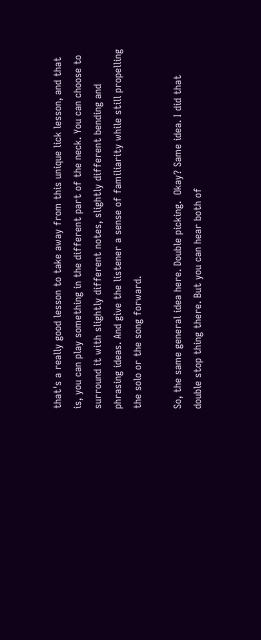that's a really good lesson to take away from this unique lick lesson, and that is, you can play something in the different part of the neck. You can choose to surround it with slightly different notes, slightly different bending and phrasing ideas. And give the listener a sense of familiarity while still propelling the solo or the song forward.

So, the same general idea here. Double picking.  Okay? Same idea. I did that double stop thing there. But you can hear both of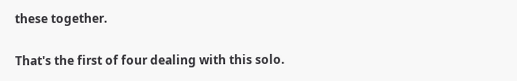these together.

That's the first of four dealing with this solo.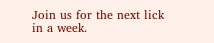Join us for the next lick in a week.